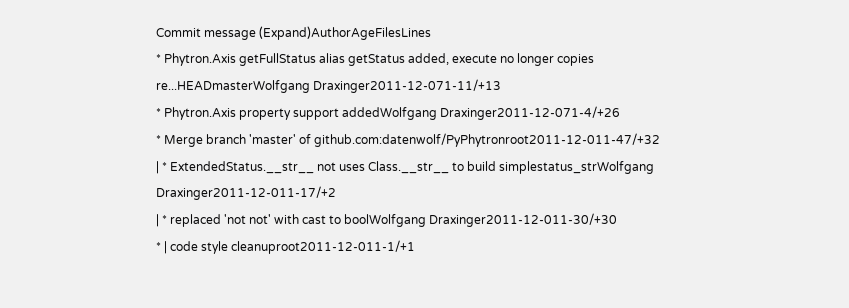Commit message (Expand)AuthorAgeFilesLines
* Phytron.Axis getFullStatus alias getStatus added, execute no longer copies re...HEADmasterWolfgang Draxinger2011-12-071-11/+13
* Phytron.Axis property support addedWolfgang Draxinger2011-12-071-4/+26
* Merge branch 'master' of github.com:datenwolf/PyPhytronroot2011-12-011-47/+32
| * ExtendedStatus.__str__ not uses Class.__str__ to build simplestatus_strWolfgang Draxinger2011-12-011-17/+2
| * replaced 'not not' with cast to boolWolfgang Draxinger2011-12-011-30/+30
* | code style cleanuproot2011-12-011-1/+1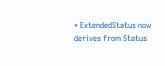* ExtendedStatus now derives from Status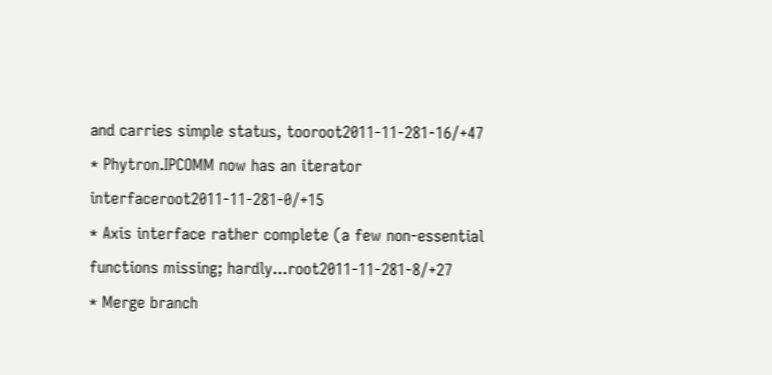and carries simple status, tooroot2011-11-281-16/+47
* Phytron.IPCOMM now has an iterator interfaceroot2011-11-281-0/+15
* Axis interface rather complete (a few non-essential functions missing; hardly...root2011-11-281-8/+27
* Merge branch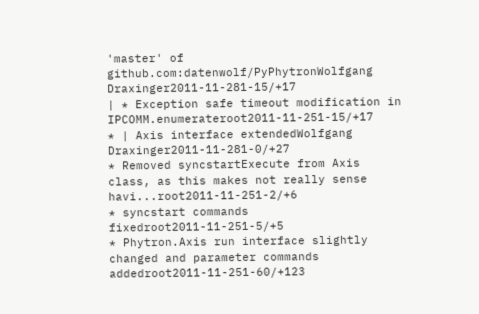'master' of github.com:datenwolf/PyPhytronWolfgang Draxinger2011-11-281-15/+17
| * Exception safe timeout modification in IPCOMM.enumerateroot2011-11-251-15/+17
* | Axis interface extendedWolfgang Draxinger2011-11-281-0/+27
* Removed syncstartExecute from Axis class, as this makes not really sense havi...root2011-11-251-2/+6
* syncstart commands fixedroot2011-11-251-5/+5
* Phytron.Axis run interface slightly changed and parameter commands addedroot2011-11-251-60/+123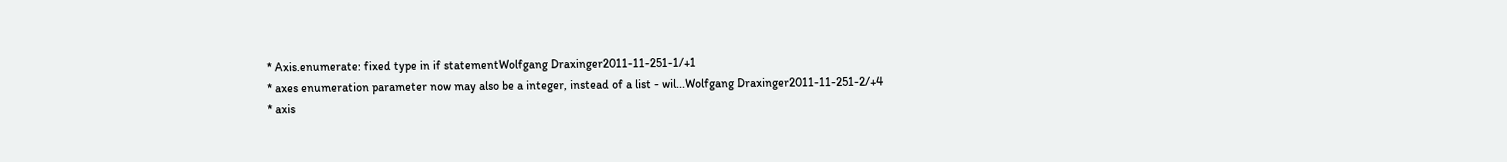* Axis.enumerate: fixed type in if statementWolfgang Draxinger2011-11-251-1/+1
* axes enumeration parameter now may also be a integer, instead of a list - wil...Wolfgang Draxinger2011-11-251-2/+4
* axis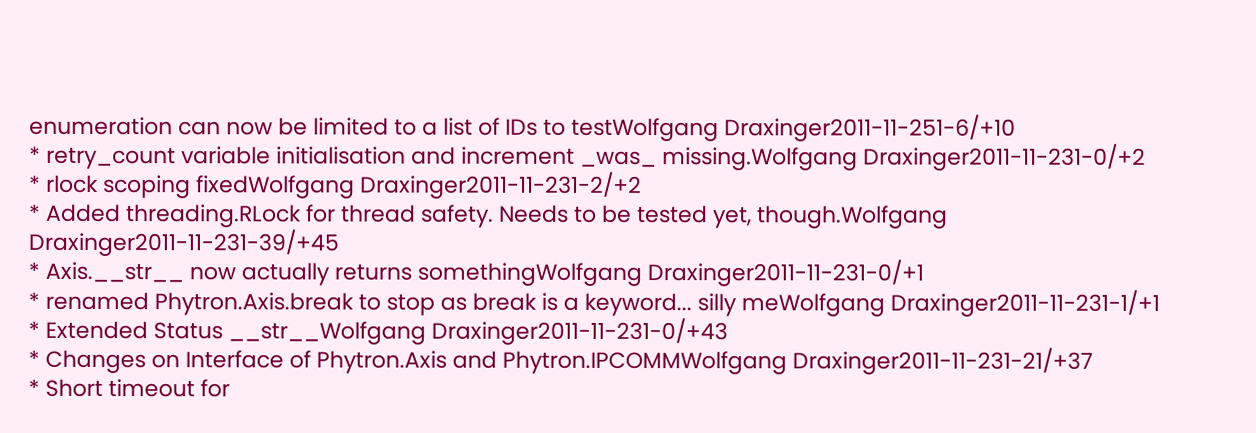enumeration can now be limited to a list of IDs to testWolfgang Draxinger2011-11-251-6/+10
* retry_count variable initialisation and increment _was_ missing.Wolfgang Draxinger2011-11-231-0/+2
* rlock scoping fixedWolfgang Draxinger2011-11-231-2/+2
* Added threading.RLock for thread safety. Needs to be tested yet, though.Wolfgang Draxinger2011-11-231-39/+45
* Axis.__str__ now actually returns somethingWolfgang Draxinger2011-11-231-0/+1
* renamed Phytron.Axis.break to stop as break is a keyword... silly meWolfgang Draxinger2011-11-231-1/+1
* Extended Status __str__Wolfgang Draxinger2011-11-231-0/+43
* Changes on Interface of Phytron.Axis and Phytron.IPCOMMWolfgang Draxinger2011-11-231-21/+37
* Short timeout for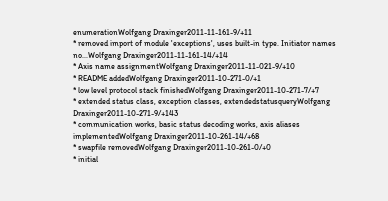enumerationWolfgang Draxinger2011-11-161-9/+11
* removed import of module 'exceptions', uses built-in type. Initiator names no...Wolfgang Draxinger2011-11-161-14/+14
* Axis name assignmentWolfgang Draxinger2011-11-021-9/+10
* README addedWolfgang Draxinger2011-10-271-0/+1
* low level protocol stack finishedWolfgang Draxinger2011-10-271-7/+7
* extended status class, exception classes, extendedstatusqueryWolfgang Draxinger2011-10-271-9/+143
* communication works, basic status decoding works, axis aliases implementedWolfgang Draxinger2011-10-261-14/+68
* swapfile removedWolfgang Draxinger2011-10-261-0/+0
* initial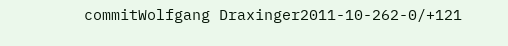commitWolfgang Draxinger2011-10-262-0/+121